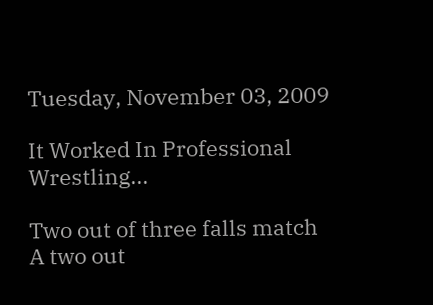Tuesday, November 03, 2009

It Worked In Professional Wrestling...

Two out of three falls match
A two out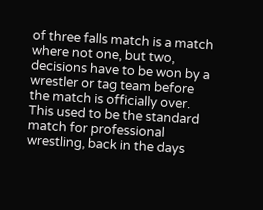of three falls match is a match where not one, but two, decisions have to be won by a wrestler or tag team before the match is officially over. This used to be the standard match for professional wrestling, back in the days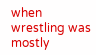when wrestling was mostly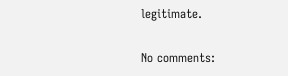legitimate.

No comments: